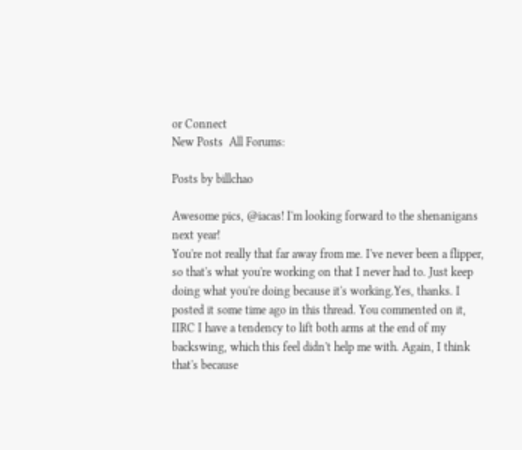or Connect
New Posts  All Forums:

Posts by billchao

Awesome pics, @iacas! I'm looking forward to the shenanigans next year!
You're not really that far away from me. I've never been a flipper, so that's what you're working on that I never had to. Just keep doing what you're doing because it's working.Yes, thanks. I posted it some time ago in this thread. You commented on it, IIRC I have a tendency to lift both arms at the end of my backswing, which this feel didn't help me with. Again, I think that's because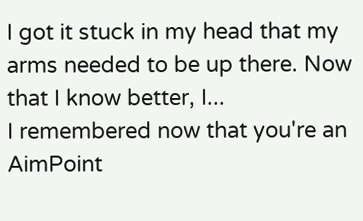I got it stuck in my head that my arms needed to be up there. Now that I know better, I...
I remembered now that you're an AimPoint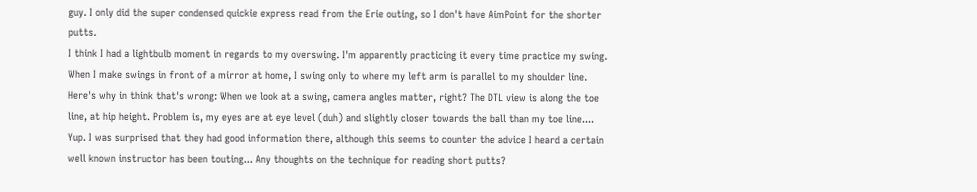guy. I only did the super condensed quickie express read from the Erie outing, so I don't have AimPoint for the shorter putts.
I think I had a lightbulb moment in regards to my overswing. I'm apparently practicing it every time practice my swing. When I make swings in front of a mirror at home, I swing only to where my left arm is parallel to my shoulder line. Here's why in think that's wrong: When we look at a swing, camera angles matter, right? The DTL view is along the toe line, at hip height. Problem is, my eyes are at eye level (duh) and slightly closer towards the ball than my toe line....
Yup. I was surprised that they had good information there, although this seems to counter the advice I heard a certain well known instructor has been touting... Any thoughts on the technique for reading short putts?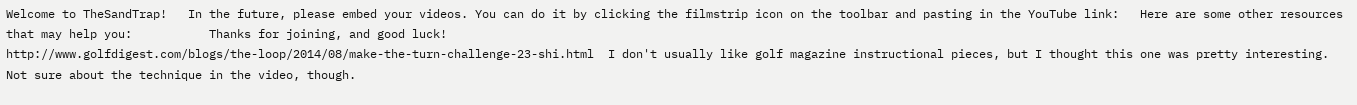Welcome to TheSandTrap!   In the future, please embed your videos. You can do it by clicking the filmstrip icon on the toolbar and pasting in the YouTube link:   Here are some other resources that may help you:           Thanks for joining, and good luck!
http://www.golfdigest.com/blogs/the-loop/2014/08/make-the-turn-challenge-23-shi.html  I don't usually like golf magazine instructional pieces, but I thought this one was pretty interesting. Not sure about the technique in the video, though.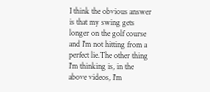I think the obvious answer is that my swing gets longer on the golf course and I'm not hitting from a perfect lie.The other thing I'm thinking is, in the above videos, I'm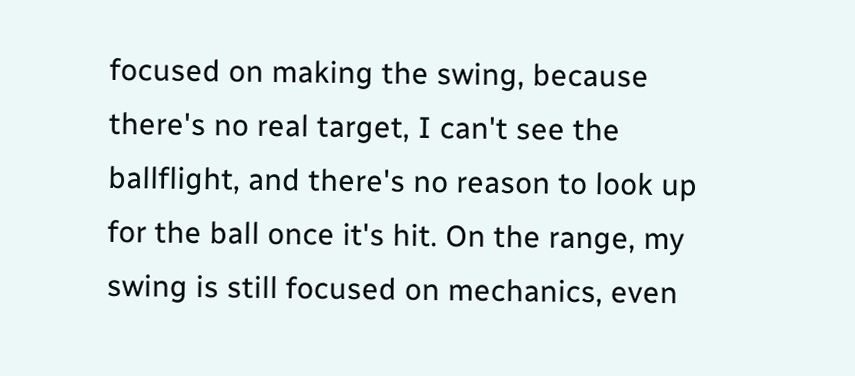focused on making the swing, because there's no real target, I can't see the ballflight, and there's no reason to look up for the ball once it's hit. On the range, my swing is still focused on mechanics, even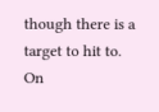though there is a target to hit to. On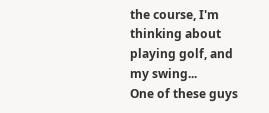the course, I'm thinking about playing golf, and my swing...
One of these guys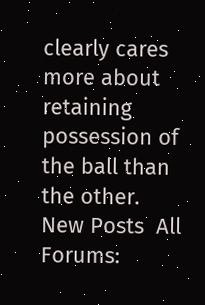clearly cares more about retaining possession of the ball than the other.
New Posts  All Forums: